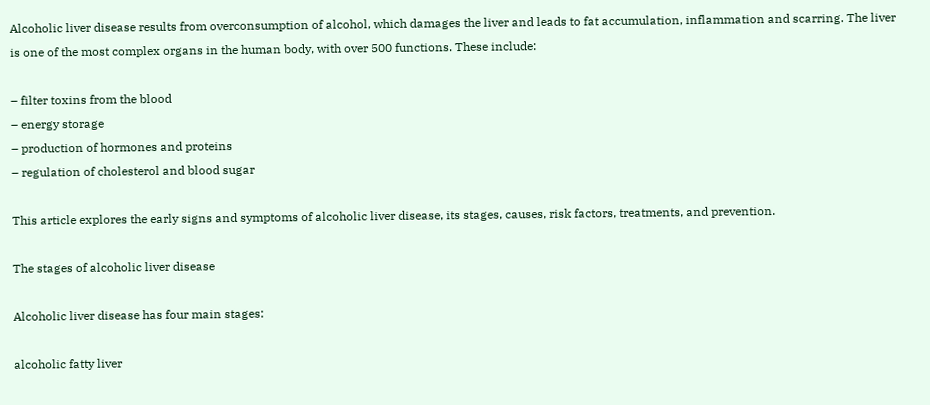Alcoholic liver disease results from overconsumption of alcohol, which damages the liver and leads to fat accumulation, inflammation and scarring. The liver is one of the most complex organs in the human body, with over 500 functions. These include:

– filter toxins from the blood
– energy storage
– production of hormones and proteins
– regulation of cholesterol and blood sugar

This article explores the early signs and symptoms of alcoholic liver disease, its stages, causes, risk factors, treatments, and prevention.

The stages of alcoholic liver disease

Alcoholic liver disease has four main stages:

alcoholic fatty liver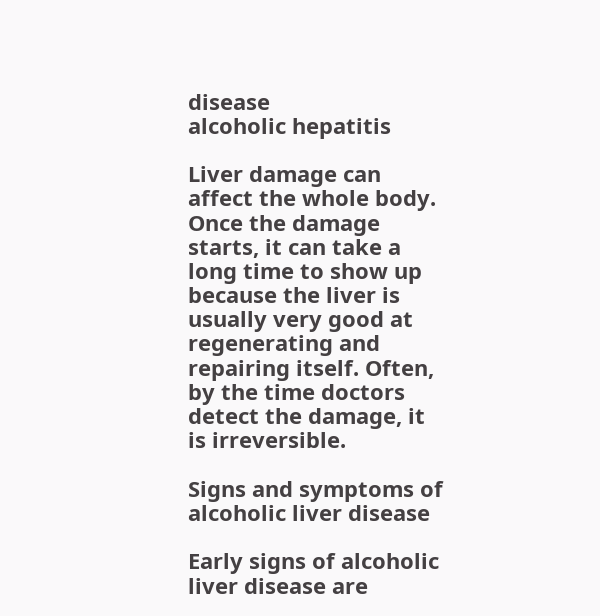disease
alcoholic hepatitis

Liver damage can affect the whole body. Once the damage starts, it can take a long time to show up because the liver is usually very good at regenerating and repairing itself. Often, by the time doctors detect the damage, it is irreversible.

Signs and symptoms of alcoholic liver disease

Early signs of alcoholic liver disease are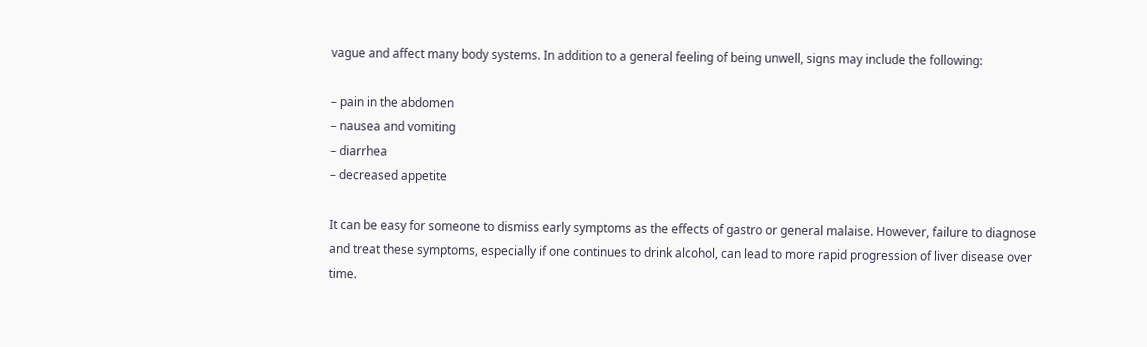vague and affect many body systems. In addition to a general feeling of being unwell, signs may include the following:

– pain in the abdomen
– nausea and vomiting
– diarrhea
– decreased appetite

It can be easy for someone to dismiss early symptoms as the effects of gastro or general malaise. However, failure to diagnose and treat these symptoms, especially if one continues to drink alcohol, can lead to more rapid progression of liver disease over time.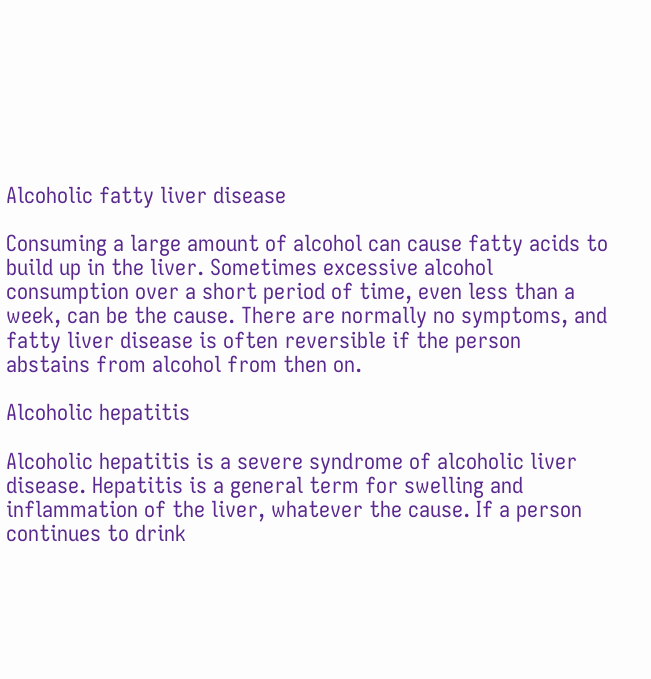Alcoholic fatty liver disease

Consuming a large amount of alcohol can cause fatty acids to build up in the liver. Sometimes excessive alcohol consumption over a short period of time, even less than a week, can be the cause. There are normally no symptoms, and fatty liver disease is often reversible if the person abstains from alcohol from then on.

Alcoholic hepatitis

Alcoholic hepatitis is a severe syndrome of alcoholic liver disease. Hepatitis is a general term for swelling and inflammation of the liver, whatever the cause. If a person continues to drink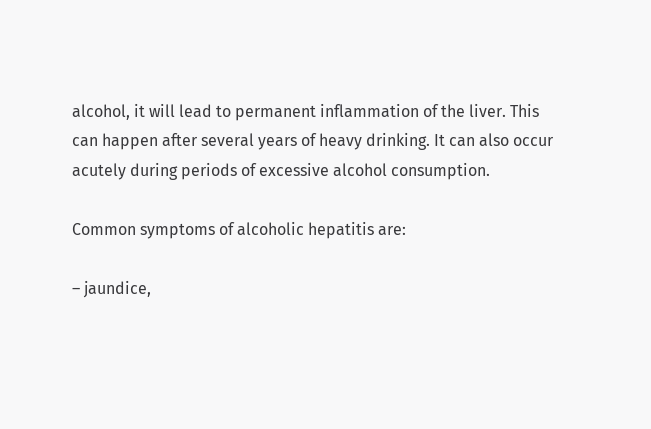alcohol, it will lead to permanent inflammation of the liver. This can happen after several years of heavy drinking. It can also occur acutely during periods of excessive alcohol consumption.

Common symptoms of alcoholic hepatitis are:

– jaundice,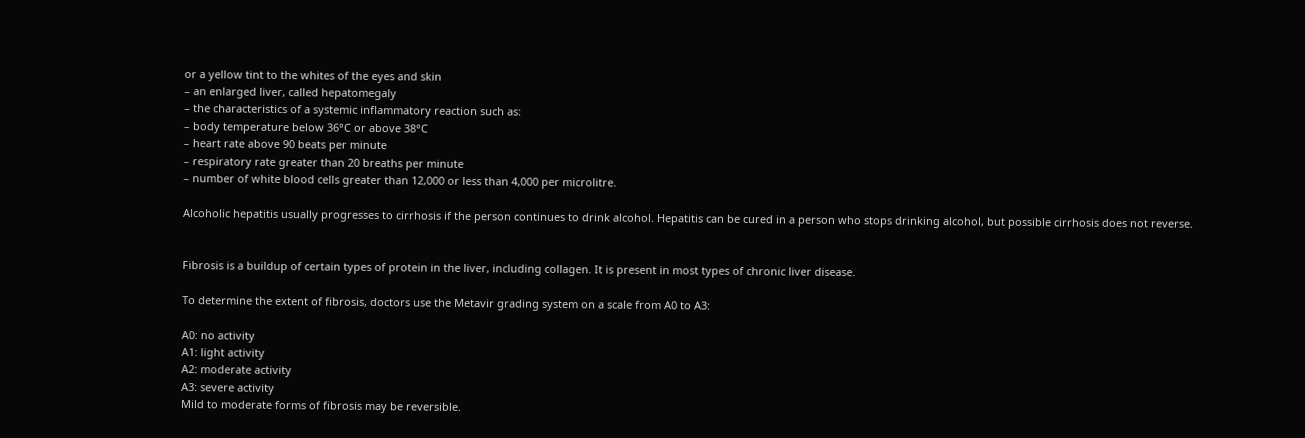or a yellow tint to the whites of the eyes and skin
– an enlarged liver, called hepatomegaly
– the characteristics of a systemic inflammatory reaction such as:
– body temperature below 36°C or above 38°C
– heart rate above 90 beats per minute
– respiratory rate greater than 20 breaths per minute
– number of white blood cells greater than 12,000 or less than 4,000 per microlitre.

Alcoholic hepatitis usually progresses to cirrhosis if the person continues to drink alcohol. Hepatitis can be cured in a person who stops drinking alcohol, but possible cirrhosis does not reverse.


Fibrosis is a buildup of certain types of protein in the liver, including collagen. It is present in most types of chronic liver disease.

To determine the extent of fibrosis, doctors use the Metavir grading system on a scale from A0 to A3:

A0: no activity
A1: light activity
A2: moderate activity
A3: severe activity
Mild to moderate forms of fibrosis may be reversible.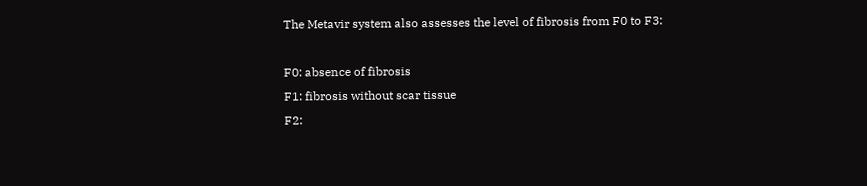The Metavir system also assesses the level of fibrosis from F0 to F3:

F0: absence of fibrosis
F1: fibrosis without scar tissue
F2: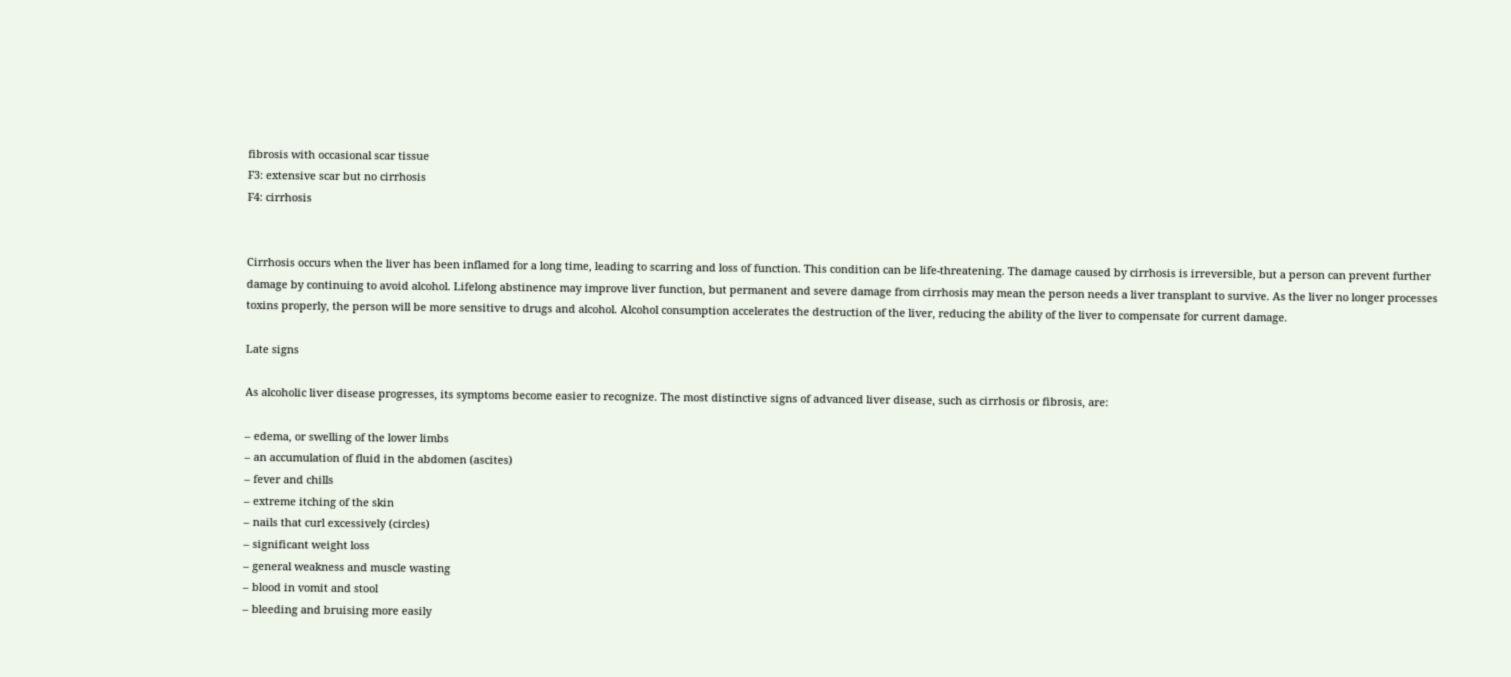fibrosis with occasional scar tissue
F3: extensive scar but no cirrhosis
F4: cirrhosis


Cirrhosis occurs when the liver has been inflamed for a long time, leading to scarring and loss of function. This condition can be life-threatening. The damage caused by cirrhosis is irreversible, but a person can prevent further damage by continuing to avoid alcohol. Lifelong abstinence may improve liver function, but permanent and severe damage from cirrhosis may mean the person needs a liver transplant to survive. As the liver no longer processes toxins properly, the person will be more sensitive to drugs and alcohol. Alcohol consumption accelerates the destruction of the liver, reducing the ability of the liver to compensate for current damage.

Late signs

As alcoholic liver disease progresses, its symptoms become easier to recognize. The most distinctive signs of advanced liver disease, such as cirrhosis or fibrosis, are:

– edema, or swelling of the lower limbs
– an accumulation of fluid in the abdomen (ascites)
– fever and chills
– extreme itching of the skin
– nails that curl excessively (circles)
– significant weight loss
– general weakness and muscle wasting
– blood in vomit and stool
– bleeding and bruising more easily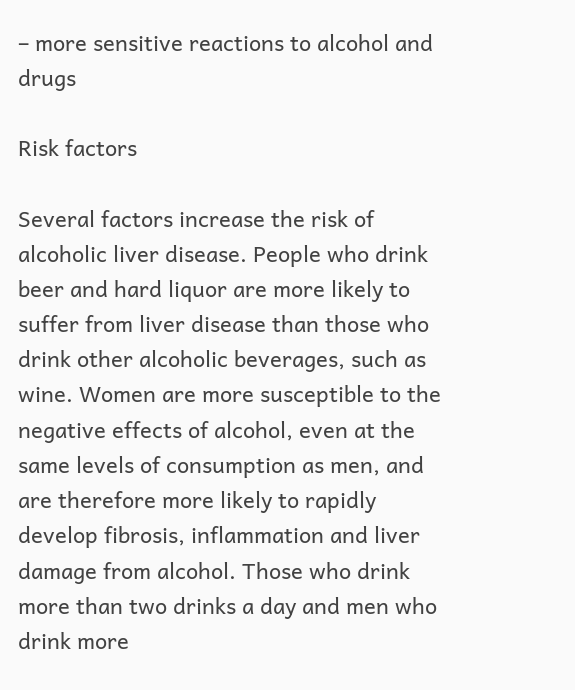– more sensitive reactions to alcohol and drugs

Risk factors

Several factors increase the risk of alcoholic liver disease. People who drink beer and hard liquor are more likely to suffer from liver disease than those who drink other alcoholic beverages, such as wine. Women are more susceptible to the negative effects of alcohol, even at the same levels of consumption as men, and are therefore more likely to rapidly develop fibrosis, inflammation and liver damage from alcohol. Those who drink more than two drinks a day and men who drink more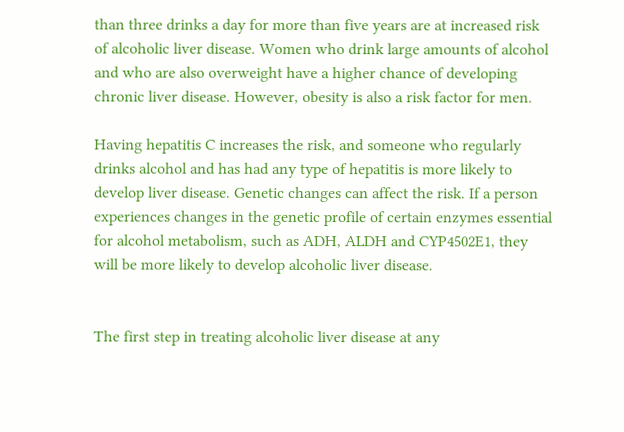than three drinks a day for more than five years are at increased risk of alcoholic liver disease. Women who drink large amounts of alcohol and who are also overweight have a higher chance of developing chronic liver disease. However, obesity is also a risk factor for men.

Having hepatitis C increases the risk, and someone who regularly drinks alcohol and has had any type of hepatitis is more likely to develop liver disease. Genetic changes can affect the risk. If a person experiences changes in the genetic profile of certain enzymes essential for alcohol metabolism, such as ADH, ALDH and CYP4502E1, they will be more likely to develop alcoholic liver disease.


The first step in treating alcoholic liver disease at any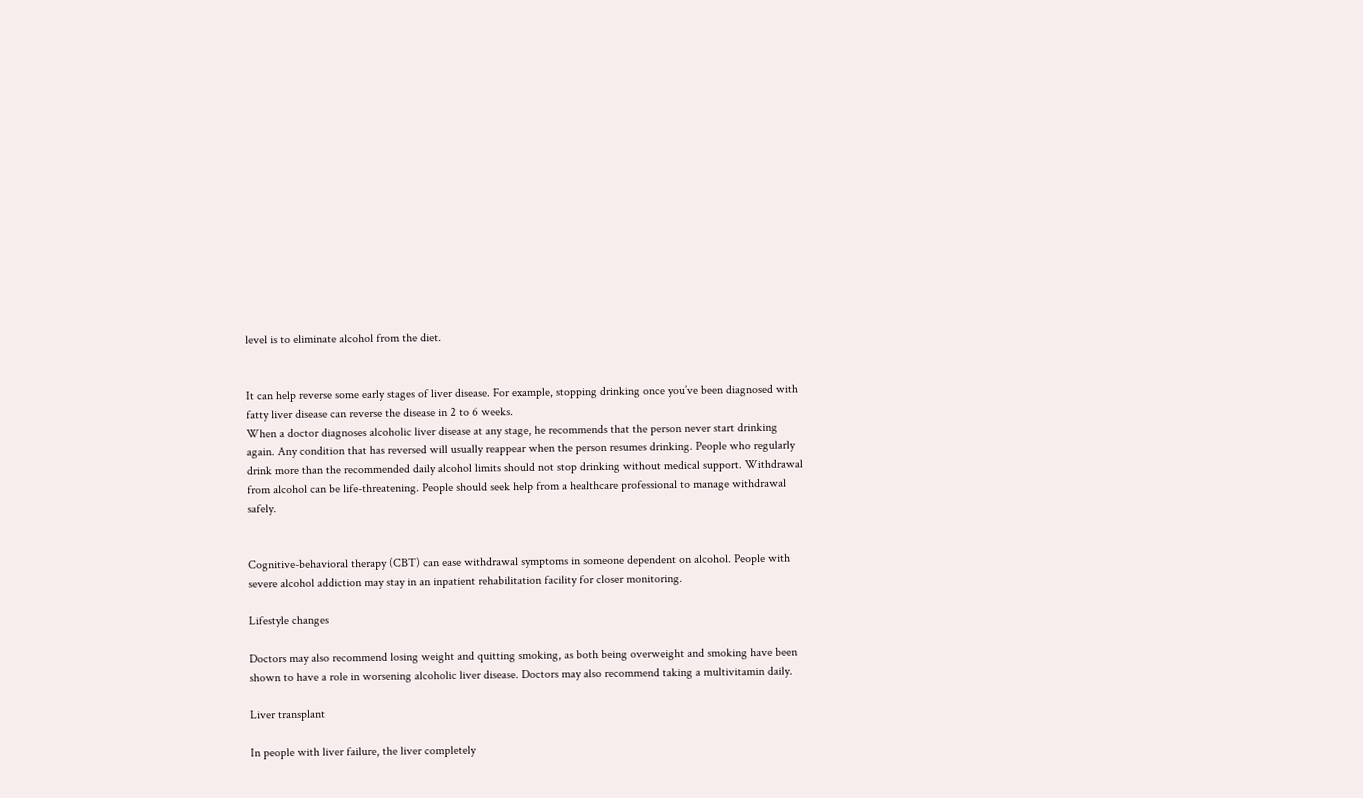level is to eliminate alcohol from the diet.


It can help reverse some early stages of liver disease. For example, stopping drinking once you’ve been diagnosed with fatty liver disease can reverse the disease in 2 to 6 weeks.
When a doctor diagnoses alcoholic liver disease at any stage, he recommends that the person never start drinking again. Any condition that has reversed will usually reappear when the person resumes drinking. People who regularly drink more than the recommended daily alcohol limits should not stop drinking without medical support. Withdrawal from alcohol can be life-threatening. People should seek help from a healthcare professional to manage withdrawal safely.


Cognitive-behavioral therapy (CBT) can ease withdrawal symptoms in someone dependent on alcohol. People with severe alcohol addiction may stay in an inpatient rehabilitation facility for closer monitoring.

Lifestyle changes

Doctors may also recommend losing weight and quitting smoking, as both being overweight and smoking have been shown to have a role in worsening alcoholic liver disease. Doctors may also recommend taking a multivitamin daily.

Liver transplant

In people with liver failure, the liver completely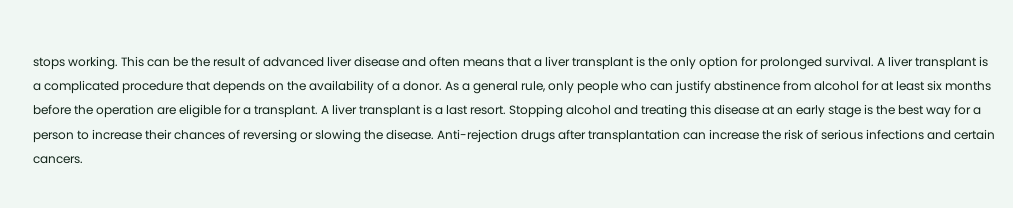stops working. This can be the result of advanced liver disease and often means that a liver transplant is the only option for prolonged survival. A liver transplant is a complicated procedure that depends on the availability of a donor. As a general rule, only people who can justify abstinence from alcohol for at least six months before the operation are eligible for a transplant. A liver transplant is a last resort. Stopping alcohol and treating this disease at an early stage is the best way for a person to increase their chances of reversing or slowing the disease. Anti-rejection drugs after transplantation can increase the risk of serious infections and certain cancers.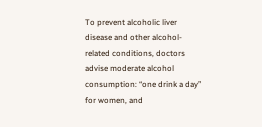To prevent alcoholic liver disease and other alcohol-related conditions, doctors advise moderate alcohol consumption: “one drink a day” for women, and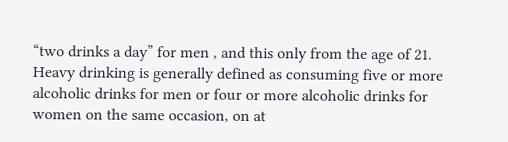“two drinks a day” for men , and this only from the age of 21. Heavy drinking is generally defined as consuming five or more alcoholic drinks for men or four or more alcoholic drinks for women on the same occasion, on at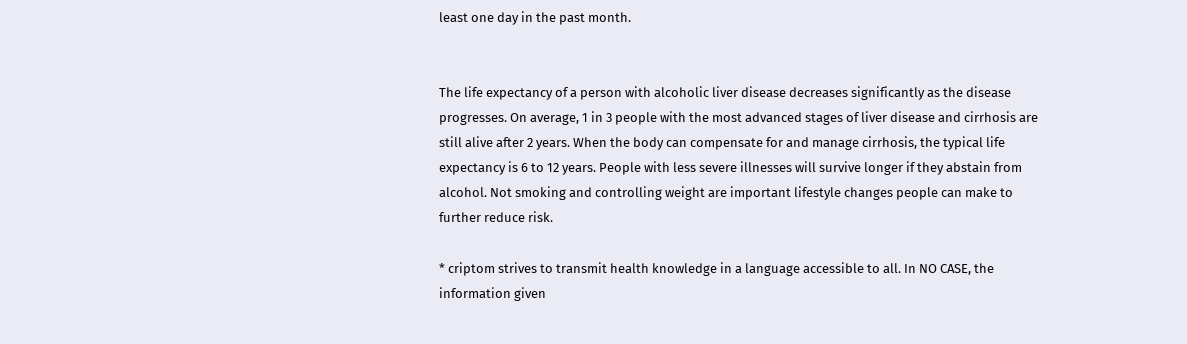least one day in the past month.


The life expectancy of a person with alcoholic liver disease decreases significantly as the disease progresses. On average, 1 in 3 people with the most advanced stages of liver disease and cirrhosis are still alive after 2 years. When the body can compensate for and manage cirrhosis, the typical life expectancy is 6 to 12 years. People with less severe illnesses will survive longer if they abstain from alcohol. Not smoking and controlling weight are important lifestyle changes people can make to further reduce risk.

* criptom strives to transmit health knowledge in a language accessible to all. In NO CASE, the information given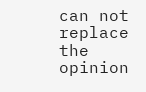can not replace the opinion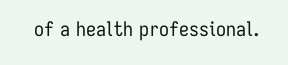of a health professional.